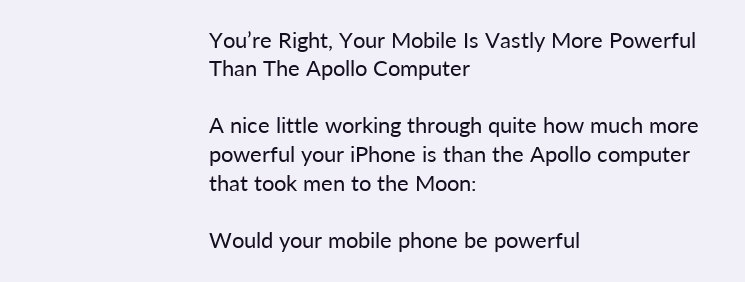You’re Right, Your Mobile Is Vastly More Powerful Than The Apollo Computer

A nice little working through quite how much more powerful your iPhone is than the Apollo computer that took men to the Moon:

Would your mobile phone be powerful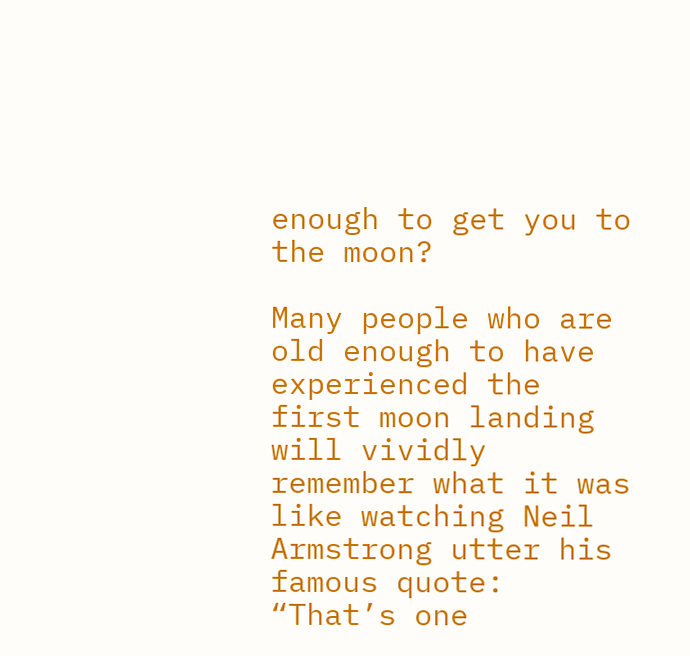enough to get you to the moon?

Many people who are old enough to have experienced the first moon landing will vividly remember what it was like watching Neil Armstrong utter his famous quote: “That’s one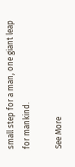small step for a man, one giant leap for mankind.

See More